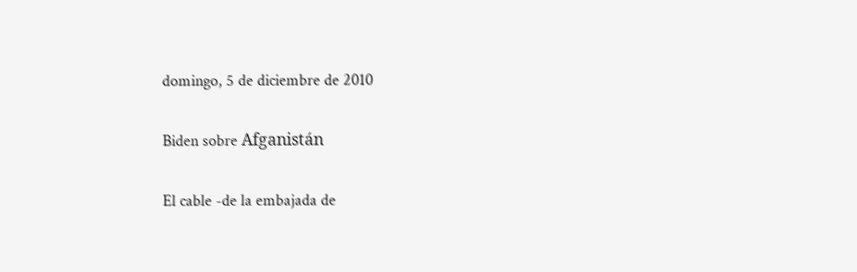domingo, 5 de diciembre de 2010

Biden sobre Afganistán

El cable -de la embajada de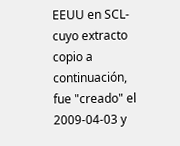EEUU en SCL- cuyo extracto copio a continuación, fue "creado" el 2009-04-03 y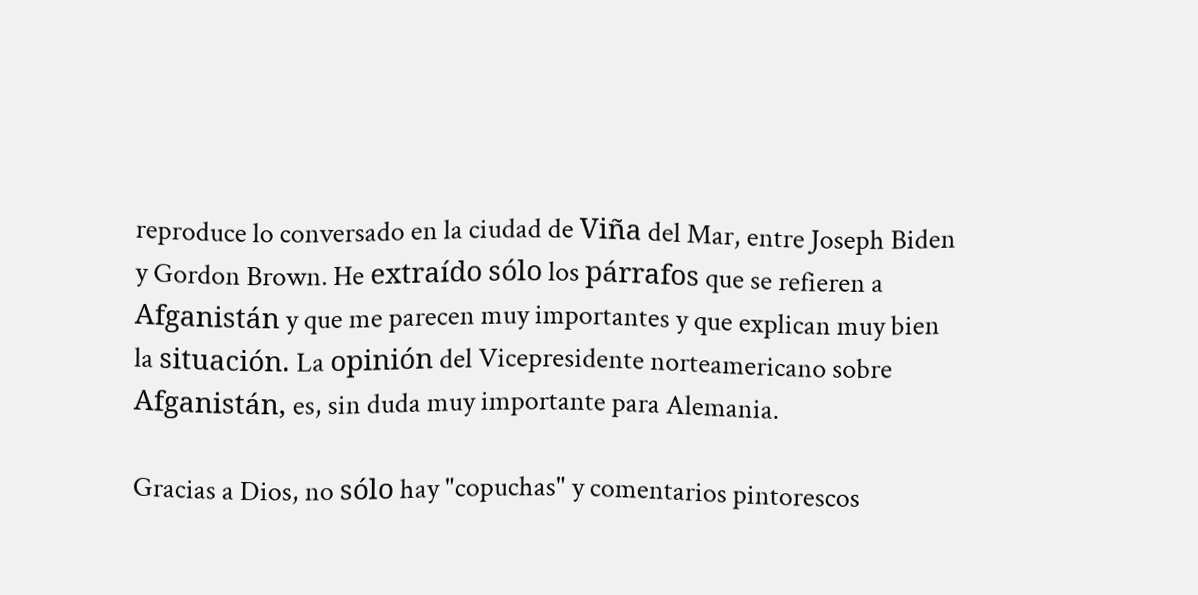reproduce lo conversado en la ciudad de Viña del Mar, entre Joseph Biden y Gordon Brown. He extraído sólo los párrafos que se refieren a Afganistán y que me parecen muy importantes y que explican muy bien la situación. La opinión del Vicepresidente norteamericano sobre Afganistán, es, sin duda muy importante para Alemania.

Gracias a Dios, no sólo hay "copuchas" y comentarios pintorescos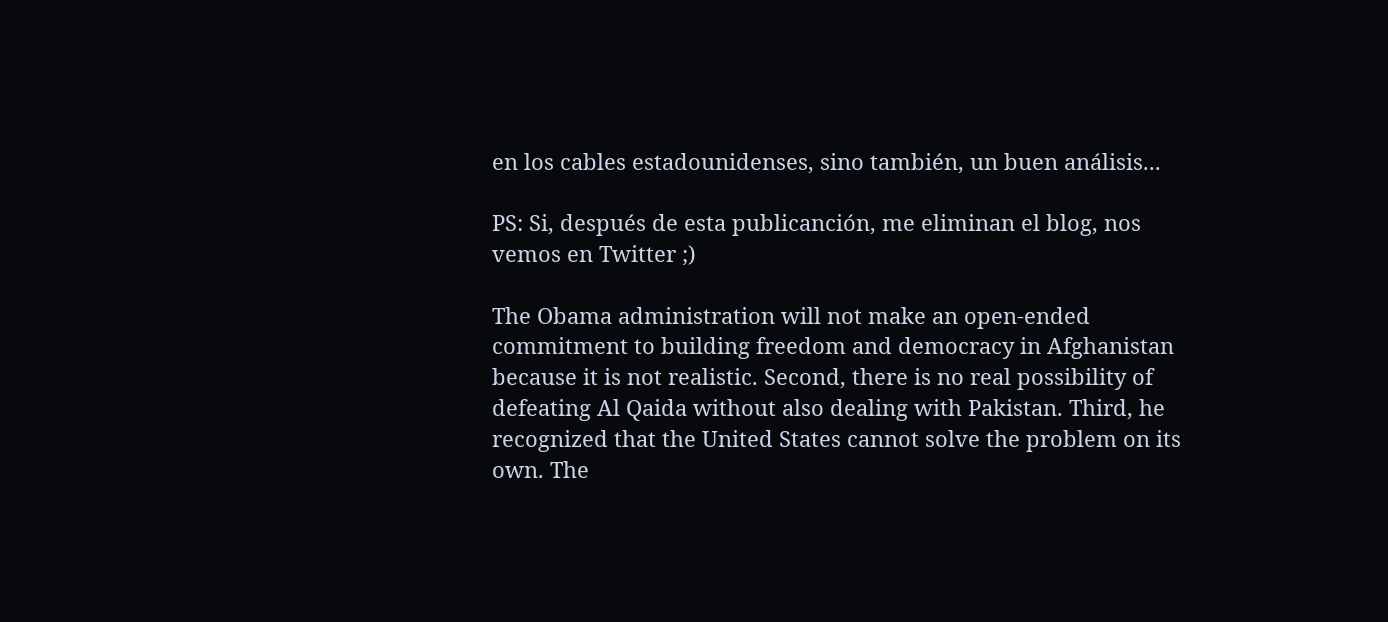en los cables estadounidenses, sino también, un buen análisis...

PS: Si, después de esta publicanción, me eliminan el blog, nos vemos en Twitter ;)

The Obama administration will not make an open-ended commitment to building freedom and democracy in Afghanistan because it is not realistic. Second, there is no real possibility of defeating Al Qaida without also dealing with Pakistan. Third, he recognized that the United States cannot solve the problem on its own. The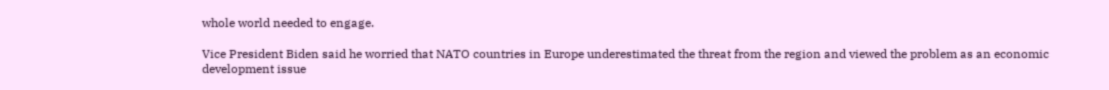whole world needed to engage.

Vice President Biden said he worried that NATO countries in Europe underestimated the threat from the region and viewed the problem as an economic development issue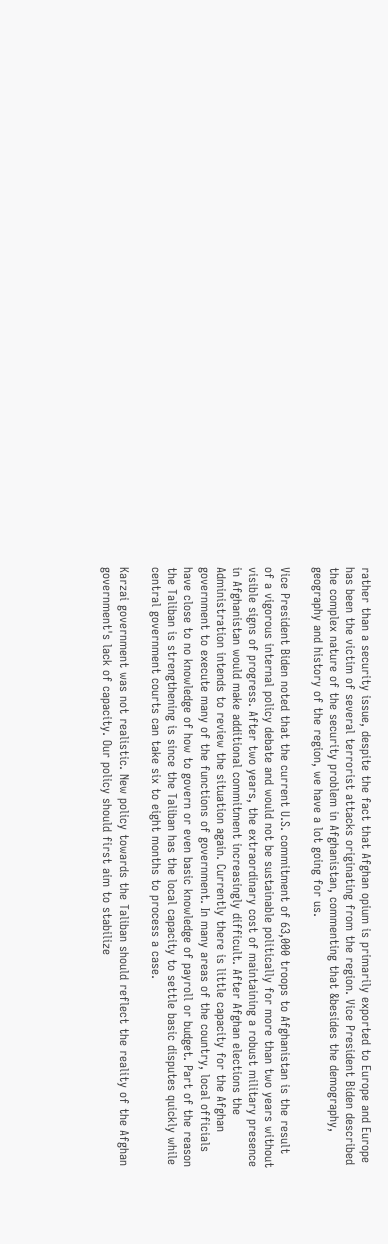rather than a security issue, despite the fact that Afghan opium is primarily exported to Europe and Europe has been the victim of several terrorist attacks originating from the region. Vice President Biden described the complex nature of the security problem in Afghanistan, commenting that &besides the demography, geography and history of the region, we have a lot going for us.

Vice President Biden noted that the current U.S. commitment of 63,000 troops to Afghanistan is the result of a vigorous internal policy debate and would not be sustainable politically for more than two years without visible signs of progress. After two years, the extraordinary cost of maintaining a robust military presence in Afghanistan would make additional commitment increasingly difficult. After Afghan elections the Administration intends to review the situation again. Currently there is little capacity for the Afghan government to execute many of the functions of government. In many areas of the country, local officials have close to no knowledge of how to govern or even basic knowledge of payroll or budget. Part of the reason the Taliban is strengthening is since the Taliban has the local capacity to settle basic disputes quickly while central government courts can take six to eight months to process a case.

Karzai government was not realistic. New policy towards the Taliban should reflect the reality of the Afghan government's lack of capacity. Our policy should first aim to stabilize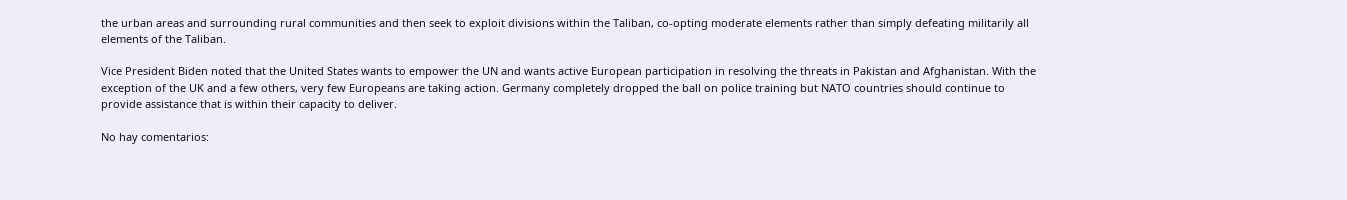the urban areas and surrounding rural communities and then seek to exploit divisions within the Taliban, co-opting moderate elements rather than simply defeating militarily all elements of the Taliban.

Vice President Biden noted that the United States wants to empower the UN and wants active European participation in resolving the threats in Pakistan and Afghanistan. With the exception of the UK and a few others, very few Europeans are taking action. Germany completely dropped the ball on police training but NATO countries should continue to provide assistance that is within their capacity to deliver.

No hay comentarios: